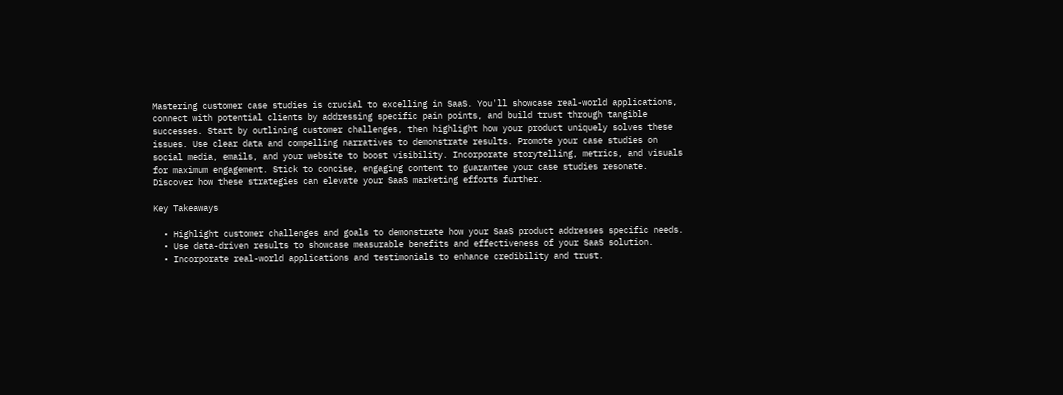Mastering customer case studies is crucial to excelling in SaaS. You'll showcase real-world applications, connect with potential clients by addressing specific pain points, and build trust through tangible successes. Start by outlining customer challenges, then highlight how your product uniquely solves these issues. Use clear data and compelling narratives to demonstrate results. Promote your case studies on social media, emails, and your website to boost visibility. Incorporate storytelling, metrics, and visuals for maximum engagement. Stick to concise, engaging content to guarantee your case studies resonate. Discover how these strategies can elevate your SaaS marketing efforts further.

Key Takeaways

  • Highlight customer challenges and goals to demonstrate how your SaaS product addresses specific needs.
  • Use data-driven results to showcase measurable benefits and effectiveness of your SaaS solution.
  • Incorporate real-world applications and testimonials to enhance credibility and trust.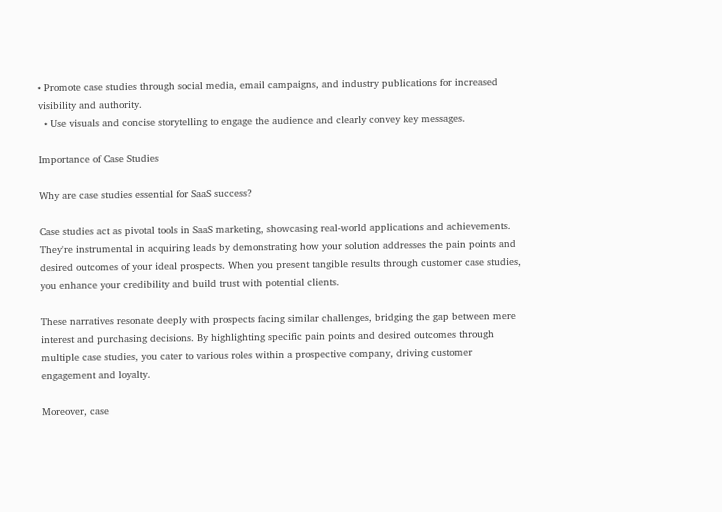• Promote case studies through social media, email campaigns, and industry publications for increased visibility and authority.
  • Use visuals and concise storytelling to engage the audience and clearly convey key messages.

Importance of Case Studies

Why are case studies essential for SaaS success?

Case studies act as pivotal tools in SaaS marketing, showcasing real-world applications and achievements. They're instrumental in acquiring leads by demonstrating how your solution addresses the pain points and desired outcomes of your ideal prospects. When you present tangible results through customer case studies, you enhance your credibility and build trust with potential clients.

These narratives resonate deeply with prospects facing similar challenges, bridging the gap between mere interest and purchasing decisions. By highlighting specific pain points and desired outcomes through multiple case studies, you cater to various roles within a prospective company, driving customer engagement and loyalty.

Moreover, case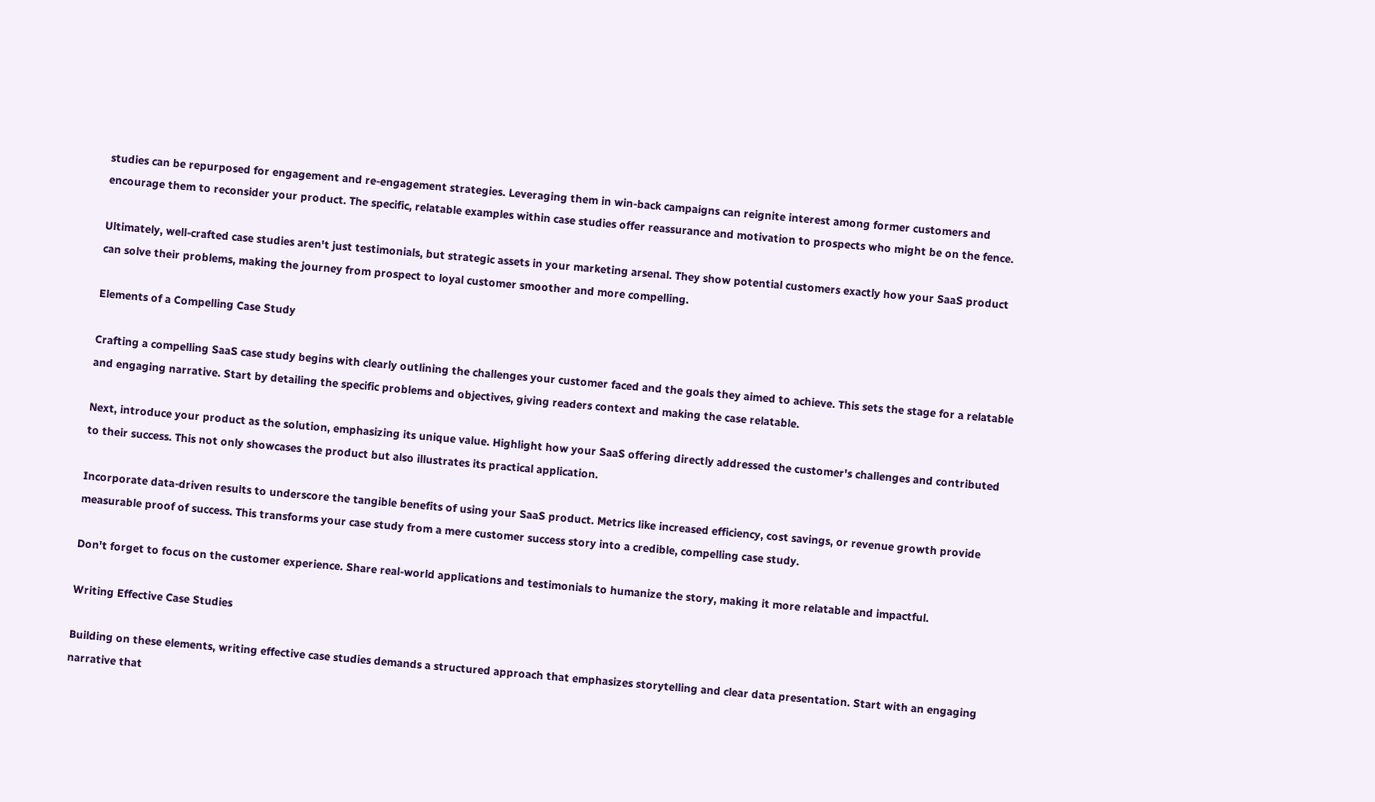studies can be repurposed for engagement and re-engagement strategies. Leveraging them in win-back campaigns can reignite interest among former customers and encourage them to reconsider your product. The specific, relatable examples within case studies offer reassurance and motivation to prospects who might be on the fence.

Ultimately, well-crafted case studies aren't just testimonials, but strategic assets in your marketing arsenal. They show potential customers exactly how your SaaS product can solve their problems, making the journey from prospect to loyal customer smoother and more compelling.

Elements of a Compelling Case Study

Crafting a compelling SaaS case study begins with clearly outlining the challenges your customer faced and the goals they aimed to achieve. This sets the stage for a relatable and engaging narrative. Start by detailing the specific problems and objectives, giving readers context and making the case relatable.

Next, introduce your product as the solution, emphasizing its unique value. Highlight how your SaaS offering directly addressed the customer's challenges and contributed to their success. This not only showcases the product but also illustrates its practical application.

Incorporate data-driven results to underscore the tangible benefits of using your SaaS product. Metrics like increased efficiency, cost savings, or revenue growth provide measurable proof of success. This transforms your case study from a mere customer success story into a credible, compelling case study.

Don't forget to focus on the customer experience. Share real-world applications and testimonials to humanize the story, making it more relatable and impactful.

Writing Effective Case Studies

Building on these elements, writing effective case studies demands a structured approach that emphasizes storytelling and clear data presentation. Start with an engaging narrative that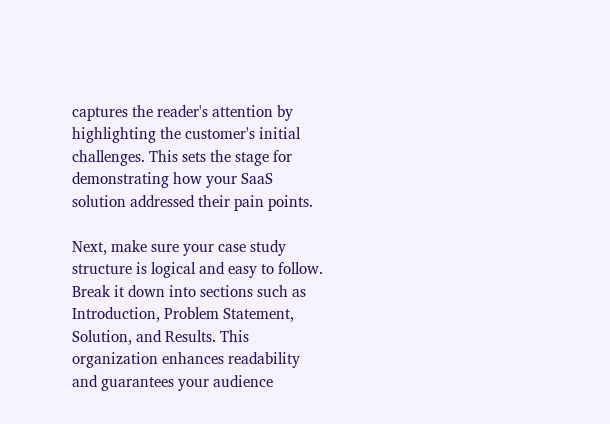captures the reader's attention by highlighting the customer's initial challenges. This sets the stage for demonstrating how your SaaS solution addressed their pain points.

Next, make sure your case study structure is logical and easy to follow. Break it down into sections such as Introduction, Problem Statement, Solution, and Results. This organization enhances readability and guarantees your audience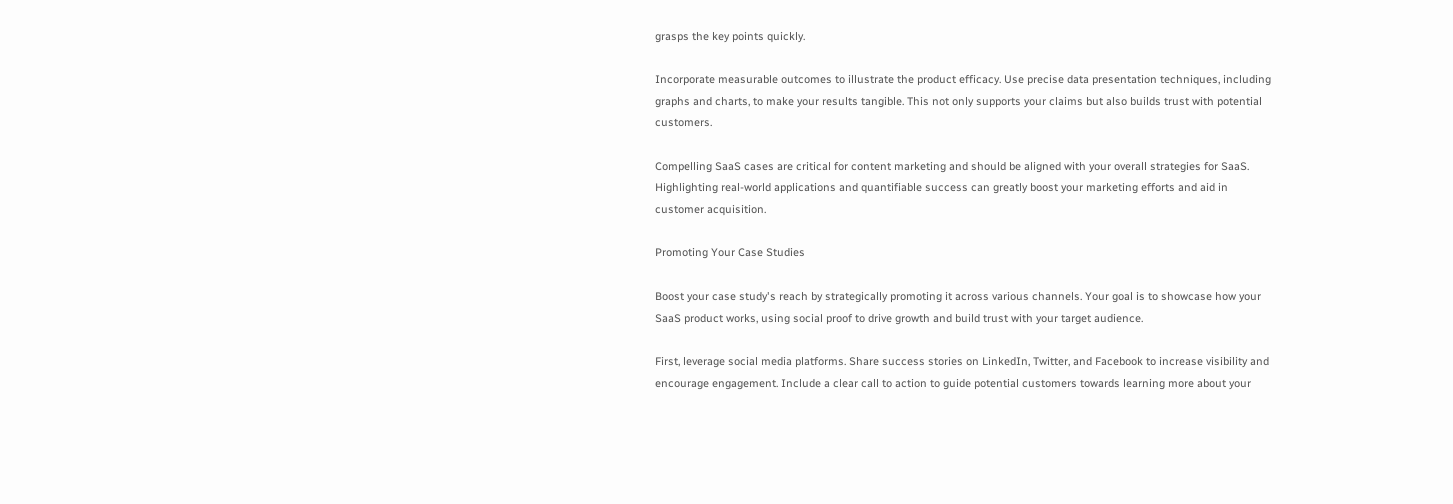grasps the key points quickly.

Incorporate measurable outcomes to illustrate the product efficacy. Use precise data presentation techniques, including graphs and charts, to make your results tangible. This not only supports your claims but also builds trust with potential customers.

Compelling SaaS cases are critical for content marketing and should be aligned with your overall strategies for SaaS. Highlighting real-world applications and quantifiable success can greatly boost your marketing efforts and aid in customer acquisition.

Promoting Your Case Studies

Boost your case study's reach by strategically promoting it across various channels. Your goal is to showcase how your SaaS product works, using social proof to drive growth and build trust with your target audience.

First, leverage social media platforms. Share success stories on LinkedIn, Twitter, and Facebook to increase visibility and encourage engagement. Include a clear call to action to guide potential customers towards learning more about your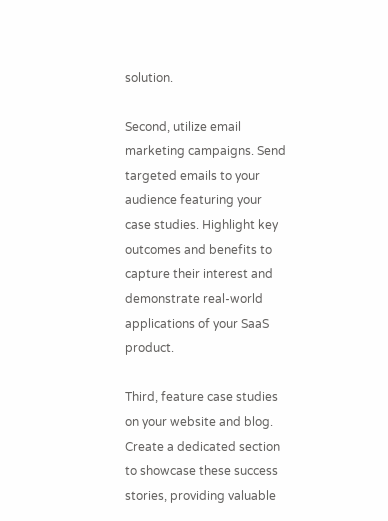solution.

Second, utilize email marketing campaigns. Send targeted emails to your audience featuring your case studies. Highlight key outcomes and benefits to capture their interest and demonstrate real-world applications of your SaaS product.

Third, feature case studies on your website and blog. Create a dedicated section to showcase these success stories, providing valuable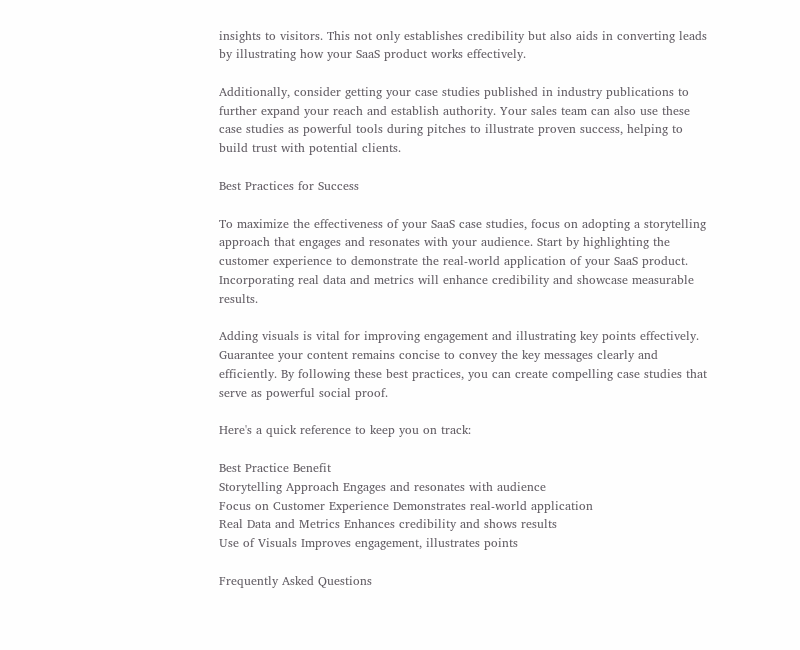insights to visitors. This not only establishes credibility but also aids in converting leads by illustrating how your SaaS product works effectively.

Additionally, consider getting your case studies published in industry publications to further expand your reach and establish authority. Your sales team can also use these case studies as powerful tools during pitches to illustrate proven success, helping to build trust with potential clients.

Best Practices for Success

To maximize the effectiveness of your SaaS case studies, focus on adopting a storytelling approach that engages and resonates with your audience. Start by highlighting the customer experience to demonstrate the real-world application of your SaaS product. Incorporating real data and metrics will enhance credibility and showcase measurable results.

Adding visuals is vital for improving engagement and illustrating key points effectively. Guarantee your content remains concise to convey the key messages clearly and efficiently. By following these best practices, you can create compelling case studies that serve as powerful social proof.

Here's a quick reference to keep you on track:

Best Practice Benefit
Storytelling Approach Engages and resonates with audience
Focus on Customer Experience Demonstrates real-world application
Real Data and Metrics Enhances credibility and shows results
Use of Visuals Improves engagement, illustrates points

Frequently Asked Questions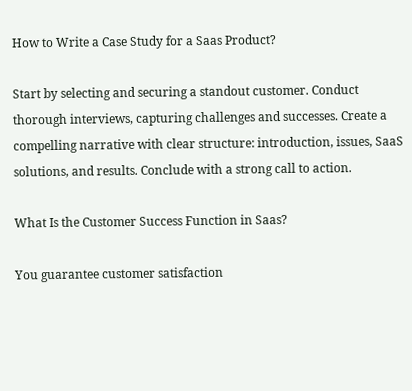How to Write a Case Study for a Saas Product?

Start by selecting and securing a standout customer. Conduct thorough interviews, capturing challenges and successes. Create a compelling narrative with clear structure: introduction, issues, SaaS solutions, and results. Conclude with a strong call to action.

What Is the Customer Success Function in Saas?

You guarantee customer satisfaction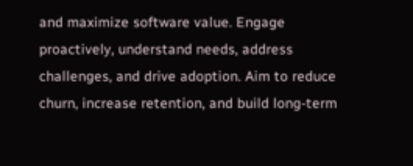and maximize software value. Engage proactively, understand needs, address challenges, and drive adoption. Aim to reduce churn, increase retention, and build long-term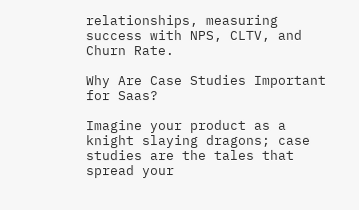relationships, measuring success with NPS, CLTV, and Churn Rate.

Why Are Case Studies Important for Saas?

Imagine your product as a knight slaying dragons; case studies are the tales that spread your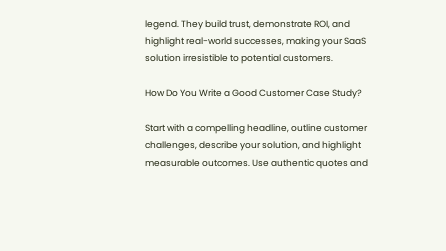legend. They build trust, demonstrate ROI, and highlight real-world successes, making your SaaS solution irresistible to potential customers.

How Do You Write a Good Customer Case Study?

Start with a compelling headline, outline customer challenges, describe your solution, and highlight measurable outcomes. Use authentic quotes and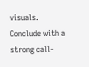visuals. Conclude with a strong call-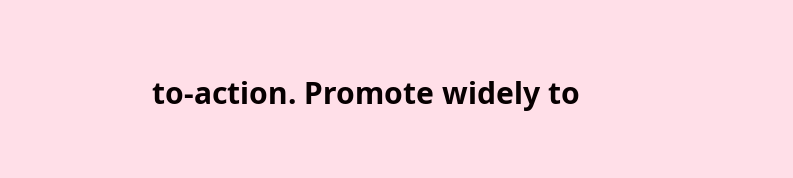to-action. Promote widely to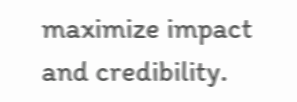maximize impact and credibility.